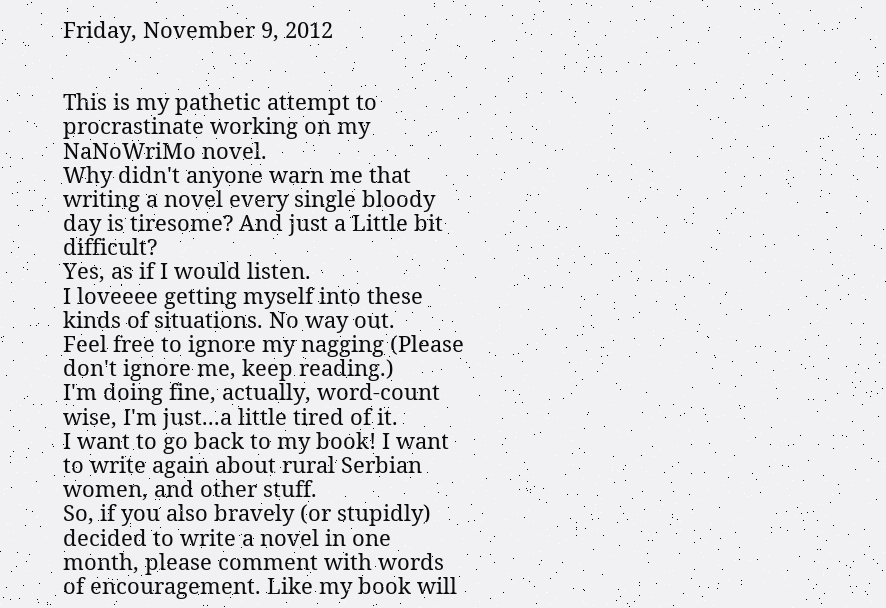Friday, November 9, 2012


This is my pathetic attempt to procrastinate working on my NaNoWriMo novel.
Why didn't anyone warn me that writing a novel every single bloody day is tiresome? And just a Little bit difficult?
Yes, as if I would listen.
I loveeee getting myself into these kinds of situations. No way out.
Feel free to ignore my nagging (Please don't ignore me, keep reading.)
I'm doing fine, actually, word-count wise, I'm just...a little tired of it.
I want to go back to my book! I want to write again about rural Serbian women, and other stuff.
So, if you also bravely (or stupidly) decided to write a novel in one month, please comment with words of encouragement. Like my book will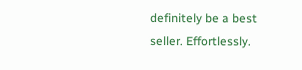definitely be a best seller. Effortlessly.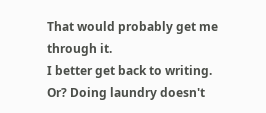That would probably get me through it.
I better get back to writing.
Or? Doing laundry doesn't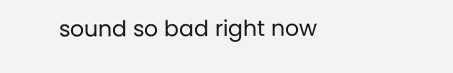sound so bad right now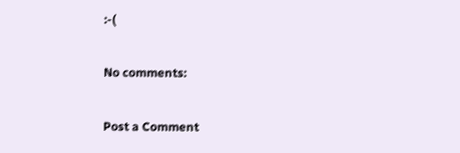:-(

No comments:

Post a Comment